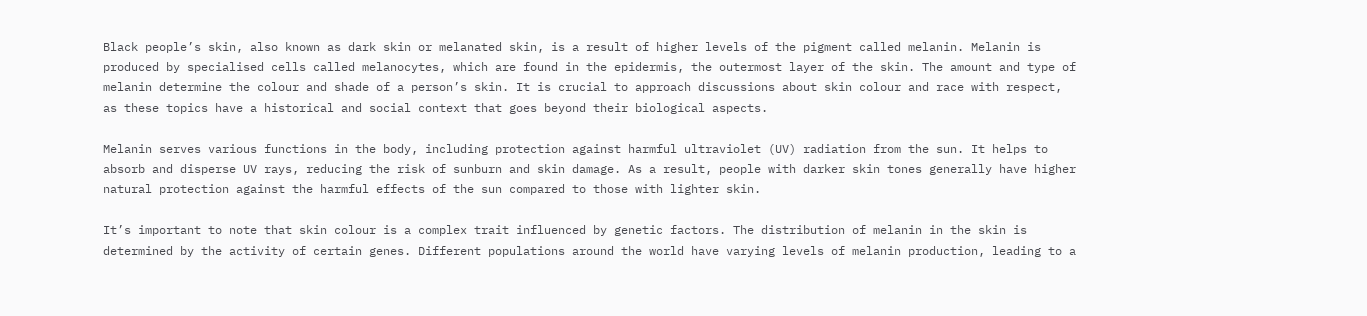Black people’s skin, also known as dark skin or melanated skin, is a result of higher levels of the pigment called melanin. Melanin is produced by specialised cells called melanocytes, which are found in the epidermis, the outermost layer of the skin. The amount and type of melanin determine the colour and shade of a person’s skin. It is crucial to approach discussions about skin colour and race with respect, as these topics have a historical and social context that goes beyond their biological aspects.

Melanin serves various functions in the body, including protection against harmful ultraviolet (UV) radiation from the sun. It helps to absorb and disperse UV rays, reducing the risk of sunburn and skin damage. As a result, people with darker skin tones generally have higher natural protection against the harmful effects of the sun compared to those with lighter skin.

It’s important to note that skin colour is a complex trait influenced by genetic factors. The distribution of melanin in the skin is determined by the activity of certain genes. Different populations around the world have varying levels of melanin production, leading to a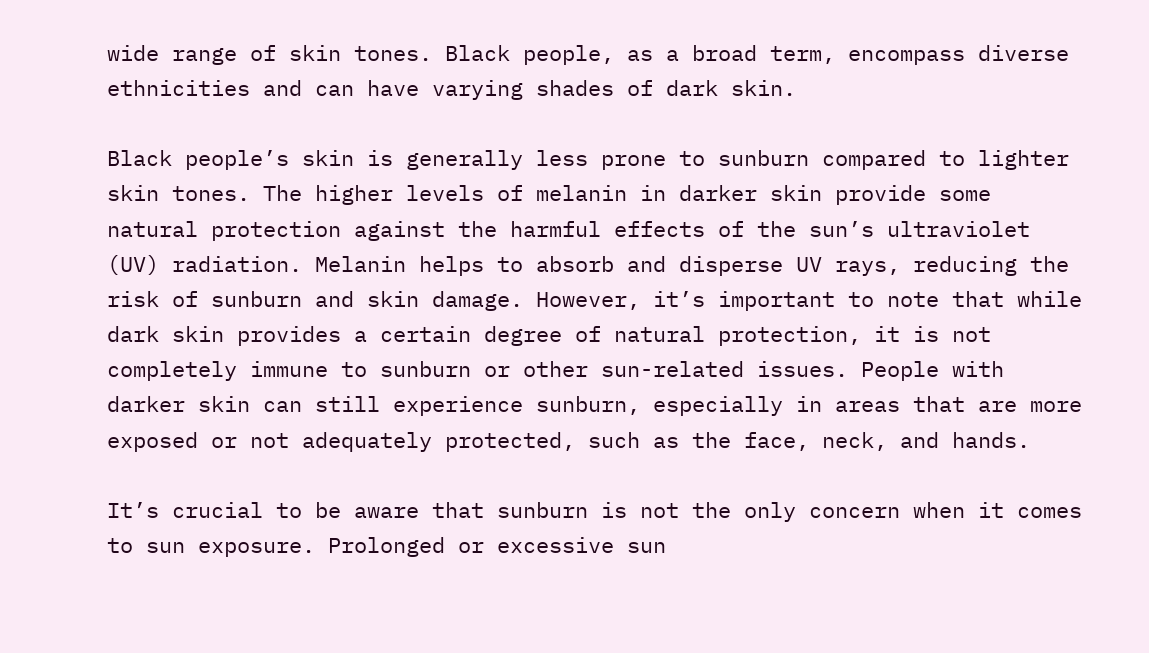wide range of skin tones. Black people, as a broad term, encompass diverse ethnicities and can have varying shades of dark skin.

Black people’s skin is generally less prone to sunburn compared to lighter skin tones. The higher levels of melanin in darker skin provide some natural protection against the harmful effects of the sun’s ultraviolet (UV) radiation. Melanin helps to absorb and disperse UV rays, reducing the risk of sunburn and skin damage. However, it’s important to note that while dark skin provides a certain degree of natural protection, it is not completely immune to sunburn or other sun-related issues. People with darker skin can still experience sunburn, especially in areas that are more exposed or not adequately protected, such as the face, neck, and hands.

It’s crucial to be aware that sunburn is not the only concern when it comes to sun exposure. Prolonged or excessive sun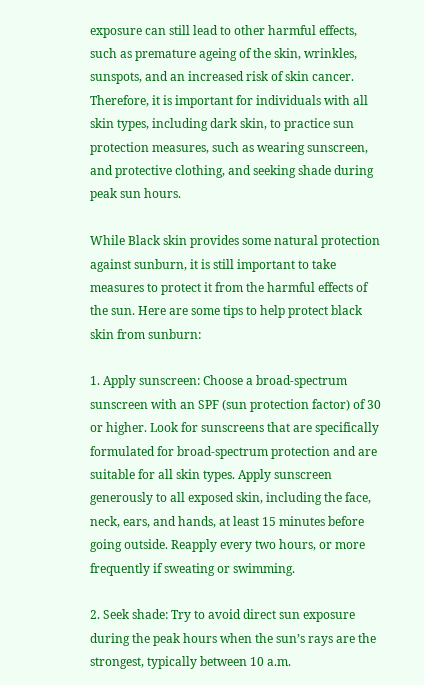exposure can still lead to other harmful effects, such as premature ageing of the skin, wrinkles, sunspots, and an increased risk of skin cancer. Therefore, it is important for individuals with all skin types, including dark skin, to practice sun protection measures, such as wearing sunscreen, and protective clothing, and seeking shade during peak sun hours.

While Black skin provides some natural protection against sunburn, it is still important to take measures to protect it from the harmful effects of the sun. Here are some tips to help protect black skin from sunburn:

1. Apply sunscreen: Choose a broad-spectrum sunscreen with an SPF (sun protection factor) of 30 or higher. Look for sunscreens that are specifically formulated for broad-spectrum protection and are suitable for all skin types. Apply sunscreen generously to all exposed skin, including the face, neck, ears, and hands, at least 15 minutes before going outside. Reapply every two hours, or more frequently if sweating or swimming.

2. Seek shade: Try to avoid direct sun exposure during the peak hours when the sun’s rays are the strongest, typically between 10 a.m.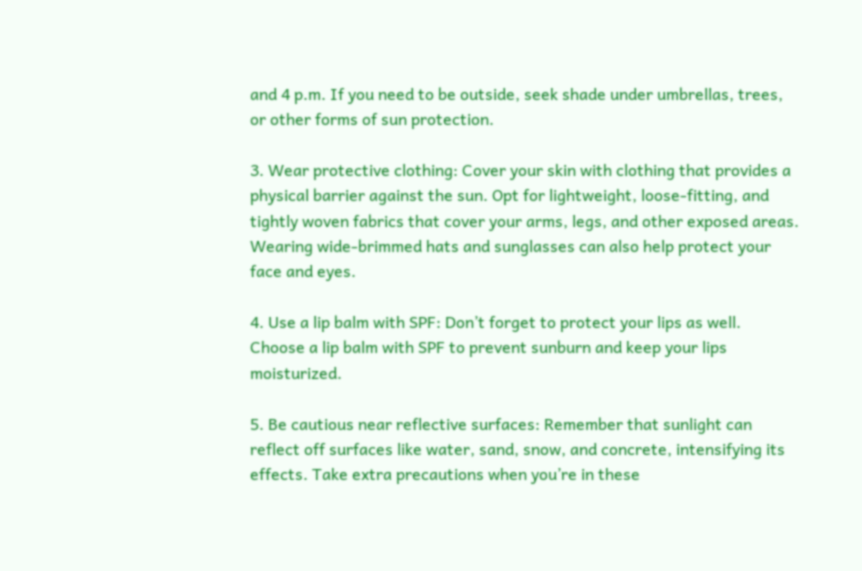and 4 p.m. If you need to be outside, seek shade under umbrellas, trees, or other forms of sun protection.

3. Wear protective clothing: Cover your skin with clothing that provides a physical barrier against the sun. Opt for lightweight, loose-fitting, and tightly woven fabrics that cover your arms, legs, and other exposed areas. Wearing wide-brimmed hats and sunglasses can also help protect your face and eyes.

4. Use a lip balm with SPF: Don’t forget to protect your lips as well. Choose a lip balm with SPF to prevent sunburn and keep your lips moisturized.

5. Be cautious near reflective surfaces: Remember that sunlight can reflect off surfaces like water, sand, snow, and concrete, intensifying its effects. Take extra precautions when you’re in these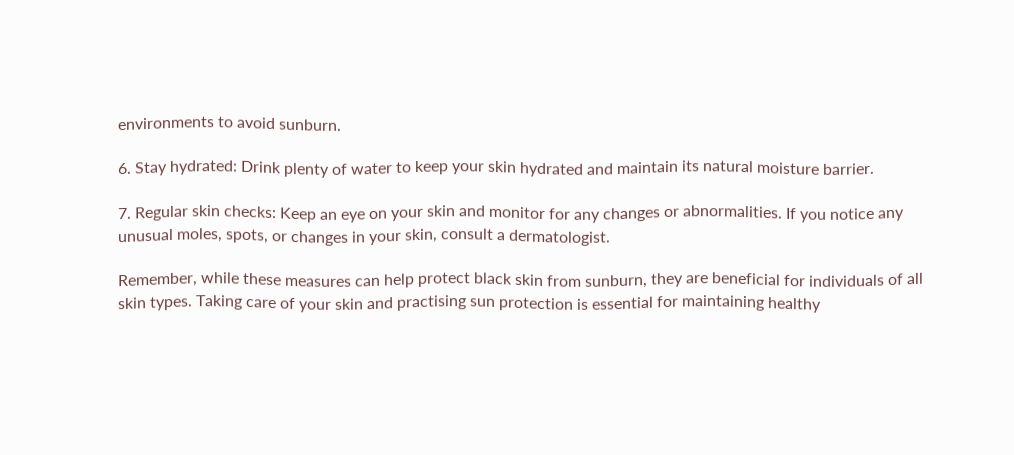environments to avoid sunburn.

6. Stay hydrated: Drink plenty of water to keep your skin hydrated and maintain its natural moisture barrier.

7. Regular skin checks: Keep an eye on your skin and monitor for any changes or abnormalities. If you notice any unusual moles, spots, or changes in your skin, consult a dermatologist.

Remember, while these measures can help protect black skin from sunburn, they are beneficial for individuals of all skin types. Taking care of your skin and practising sun protection is essential for maintaining healthy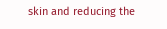skin and reducing the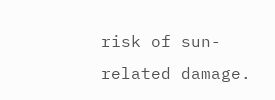risk of sun-related damage.